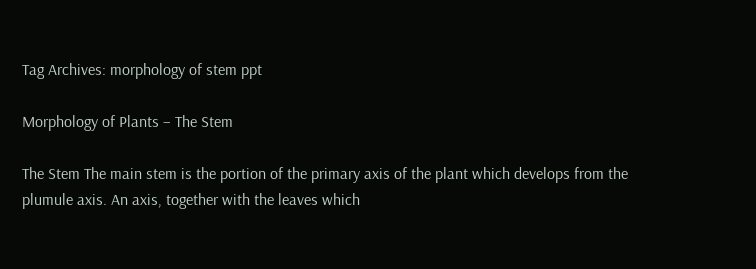Tag Archives: morphology of stem ppt

Morphology of Plants – The Stem

The Stem The main stem is the portion of the primary axis of the plant which develops from the plumule axis. An axis, together with the leaves which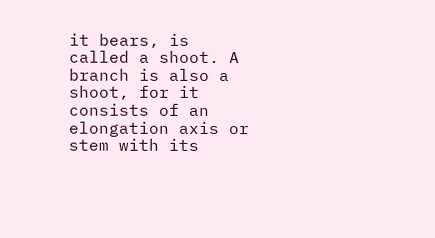it bears, is called a shoot. A branch is also a shoot, for it consists of an elongation axis or stem with its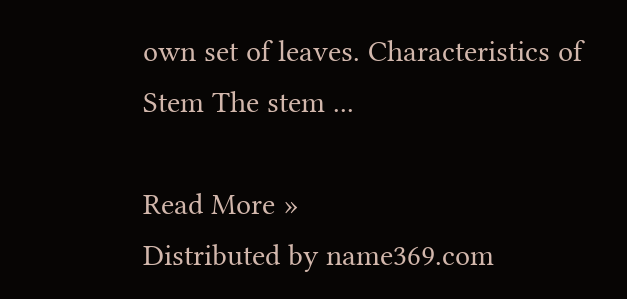own set of leaves. Characteristics of Stem The stem ...

Read More »
Distributed by name369.com